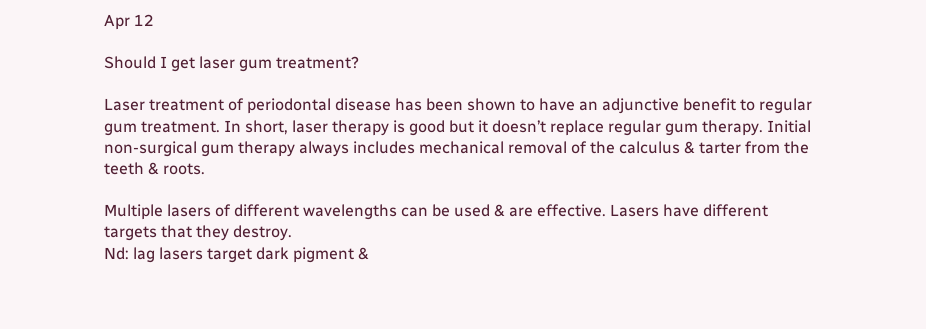Apr 12

Should I get laser gum treatment?

Laser treatment of periodontal disease has been shown to have an adjunctive benefit to regular gum treatment. In short, laser therapy is good but it doesn’t replace regular gum therapy. Initial non-surgical gum therapy always includes mechanical removal of the calculus & tarter from the teeth & roots.

Multiple lasers of different wavelengths can be used & are effective. Lasers have different targets that they destroy.
Nd: lag lasers target dark pigment &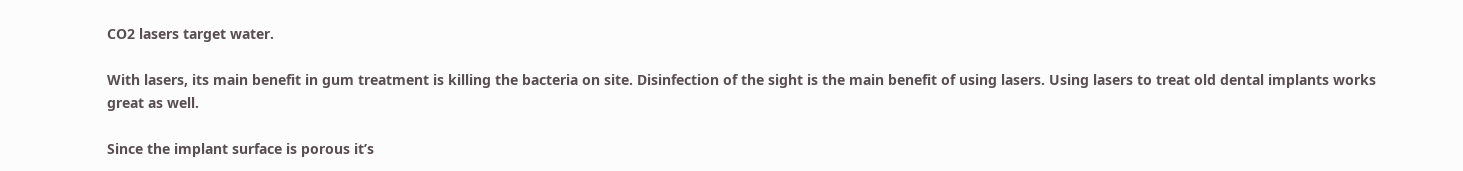CO2 lasers target water.

With lasers, its main benefit in gum treatment is killing the bacteria on site. Disinfection of the sight is the main benefit of using lasers. Using lasers to treat old dental implants works great as well.

Since the implant surface is porous it’s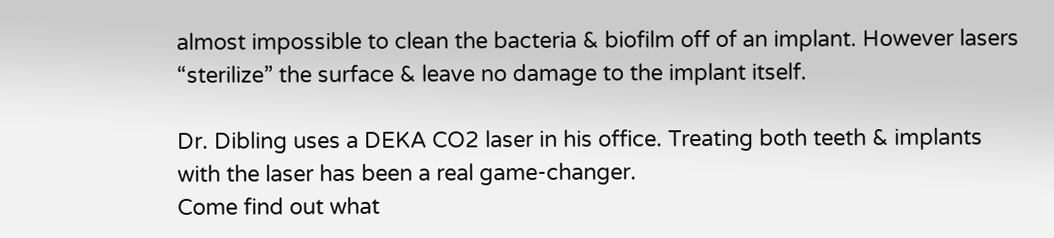almost impossible to clean the bacteria & biofilm off of an implant. However lasers “sterilize” the surface & leave no damage to the implant itself.

Dr. Dibling uses a DEKA CO2 laser in his office. Treating both teeth & implants with the laser has been a real game-changer.
Come find out what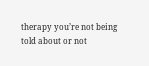therapy you’re not being told about or not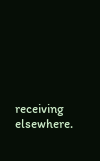receiving elsewhere.